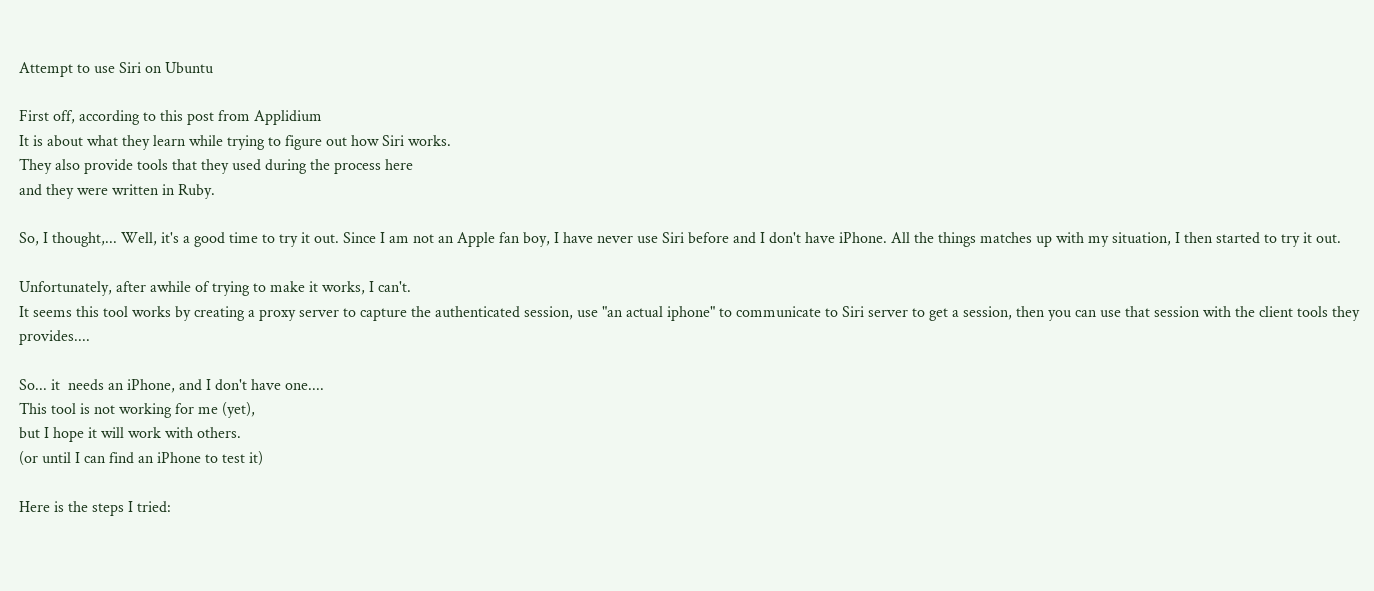Attempt to use Siri on Ubuntu

First off, according to this post from Applidium
It is about what they learn while trying to figure out how Siri works.
They also provide tools that they used during the process here
and they were written in Ruby.

So, I thought,... Well, it's a good time to try it out. Since I am not an Apple fan boy, I have never use Siri before and I don't have iPhone. All the things matches up with my situation, I then started to try it out.

Unfortunately, after awhile of trying to make it works, I can't.
It seems this tool works by creating a proxy server to capture the authenticated session, use "an actual iphone" to communicate to Siri server to get a session, then you can use that session with the client tools they provides....

So... it  needs an iPhone, and I don't have one....
This tool is not working for me (yet),
but I hope it will work with others.
(or until I can find an iPhone to test it)

Here is the steps I tried: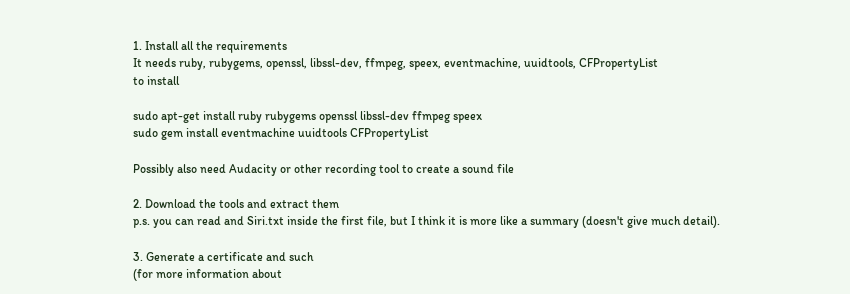1. Install all the requirements
It needs ruby, rubygems, openssl, libssl-dev, ffmpeg, speex, eventmachine, uuidtools, CFPropertyList
to install

sudo apt-get install ruby rubygems openssl libssl-dev ffmpeg speex
sudo gem install eventmachine uuidtools CFPropertyList

Possibly also need Audacity or other recording tool to create a sound file

2. Download the tools and extract them
p.s. you can read and Siri.txt inside the first file, but I think it is more like a summary (doesn't give much detail).

3. Generate a certificate and such
(for more information about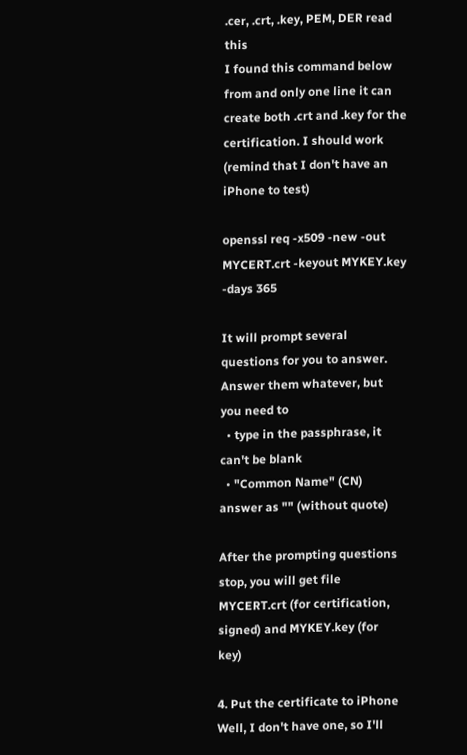.cer, .crt, .key, PEM, DER read this
I found this command below from and only one line it can create both .crt and .key for the certification. I should work (remind that I don't have an iPhone to test)

openssl req -x509 -new -out MYCERT.crt -keyout MYKEY.key -days 365

It will prompt several questions for you to answer. Answer them whatever, but you need to
  • type in the passphrase, it can't be blank
  • "Common Name" (CN) answer as "" (without quote)

After the prompting questions stop, you will get file MYCERT.crt (for certification, signed) and MYKEY.key (for key)

4. Put the certificate to iPhone
Well, I don't have one, so I'll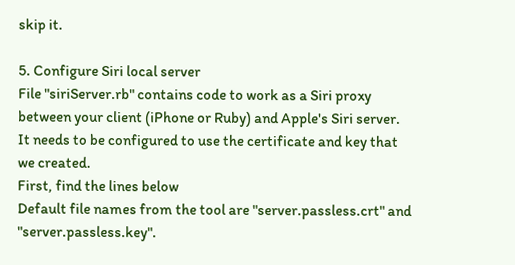skip it.

5. Configure Siri local server
File "siriServer.rb" contains code to work as a Siri proxy between your client (iPhone or Ruby) and Apple's Siri server.
It needs to be configured to use the certificate and key that we created.
First, find the lines below
Default file names from the tool are "server.passless.crt" and "server.passless.key".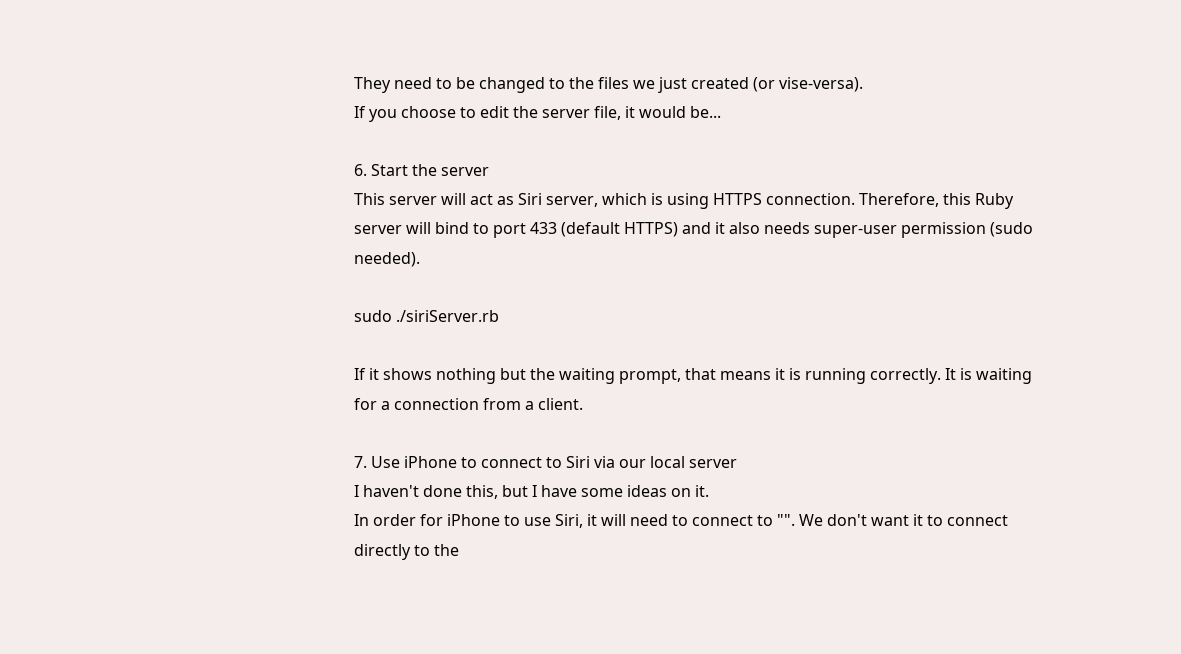They need to be changed to the files we just created (or vise-versa).
If you choose to edit the server file, it would be...

6. Start the server
This server will act as Siri server, which is using HTTPS connection. Therefore, this Ruby server will bind to port 433 (default HTTPS) and it also needs super-user permission (sudo needed).

sudo ./siriServer.rb

If it shows nothing but the waiting prompt, that means it is running correctly. It is waiting for a connection from a client.

7. Use iPhone to connect to Siri via our local server
I haven't done this, but I have some ideas on it.
In order for iPhone to use Siri, it will need to connect to "". We don't want it to connect directly to the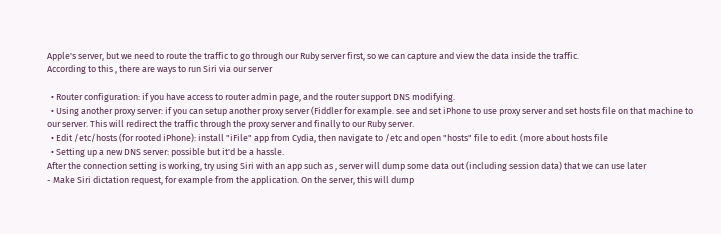Apple's server, but we need to route the traffic to go through our Ruby server first, so we can capture and view the data inside the traffic.
According to this , there are ways to run Siri via our server

  • Router configuration: if you have access to router admin page, and the router support DNS modifying.
  • Using another proxy server: if you can setup another proxy server (Fiddler for example. see and set iPhone to use proxy server and set hosts file on that machine to our server. This will redirect the traffic through the proxy server and finally to our Ruby server.
  • Edit /etc/hosts (for rooted iPhone): install "iFile" app from Cydia, then navigate to /etc and open "hosts" file to edit. (more about hosts file
  • Setting up a new DNS server: possible but it'd be a hassle.
After the connection setting is working, try using Siri with an app such as , server will dump some data out (including session data) that we can use later
- Make Siri dictation request, for example from the application. On the server, this will dump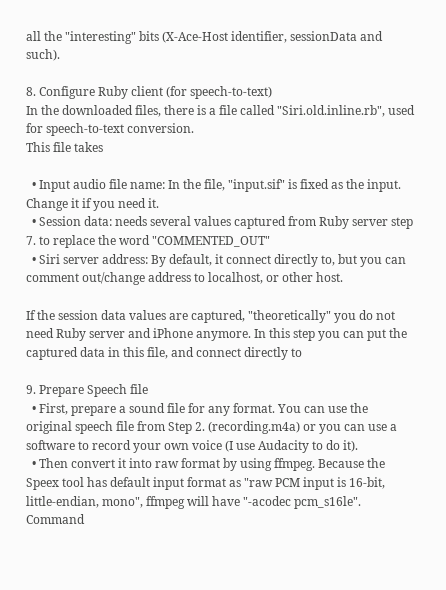all the "interesting" bits (X-Ace-Host identifier, sessionData and such).

8. Configure Ruby client (for speech-to-text)
In the downloaded files, there is a file called "Siri.old.inline.rb", used for speech-to-text conversion.
This file takes

  • Input audio file name: In the file, "input.sif" is fixed as the input. Change it if you need it.
  • Session data: needs several values captured from Ruby server step 7. to replace the word "COMMENTED_OUT"
  • Siri server address: By default, it connect directly to, but you can comment out/change address to localhost, or other host.

If the session data values are captured, "theoretically" you do not need Ruby server and iPhone anymore. In this step you can put the captured data in this file, and connect directly to

9. Prepare Speech file
  • First, prepare a sound file for any format. You can use the original speech file from Step 2. (recording.m4a) or you can use a software to record your own voice (I use Audacity to do it).
  • Then convert it into raw format by using ffmpeg. Because the Speex tool has default input format as "raw PCM input is 16-bit, little-endian, mono", ffmpeg will have "-acodec pcm_s16le". Command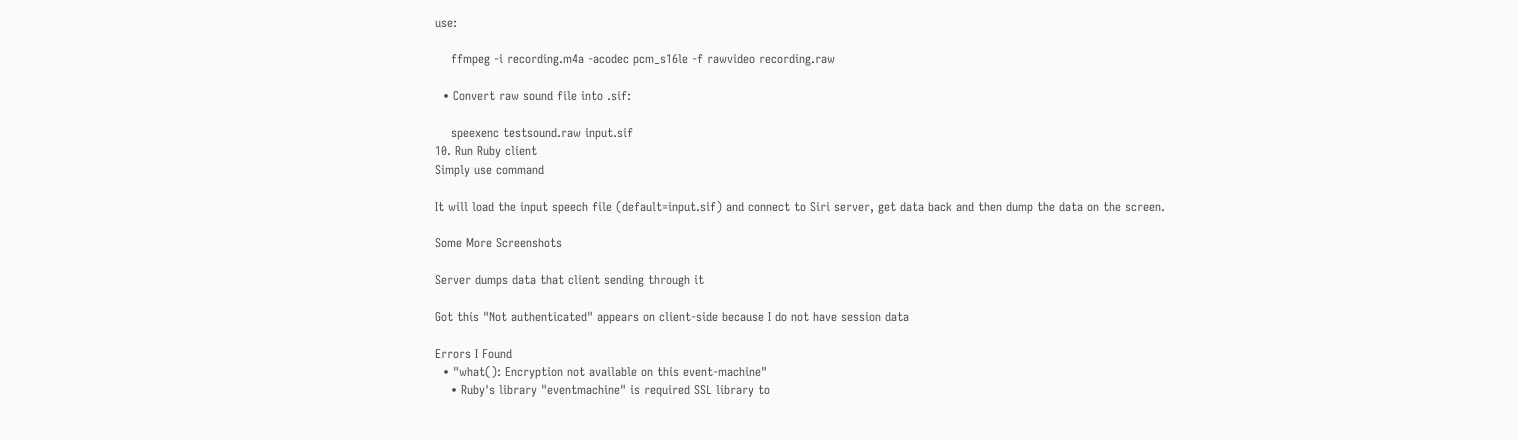use:

    ffmpeg -i recording.m4a -acodec pcm_s16le -f rawvideo recording.raw

  • Convert raw sound file into .sif:

    speexenc testsound.raw input.sif
10. Run Ruby client
Simply use command

It will load the input speech file (default=input.sif) and connect to Siri server, get data back and then dump the data on the screen.

Some More Screenshots

Server dumps data that client sending through it

Got this "Not authenticated" appears on client-side because I do not have session data

Errors I Found
  • "what(): Encryption not available on this event-machine"
    • Ruby's library "eventmachine" is required SSL library to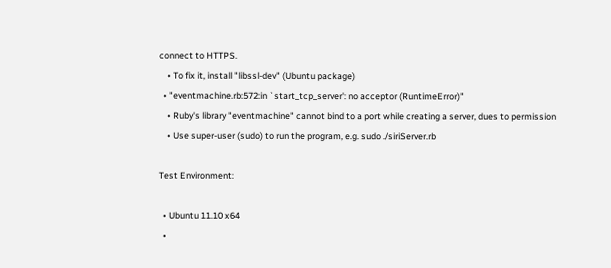connect to HTTPS.
    • To fix it, install "libssl-dev" (Ubuntu package)
  • "eventmachine.rb:572:in `start_tcp_server': no acceptor (RuntimeError)"
    • Ruby's library "eventmachine" cannot bind to a port while creating a server, dues to permission
    • Use super-user (sudo) to run the program, e.g. sudo ./siriServer.rb

Test Environment:

  • Ubuntu 11.10 x64
  •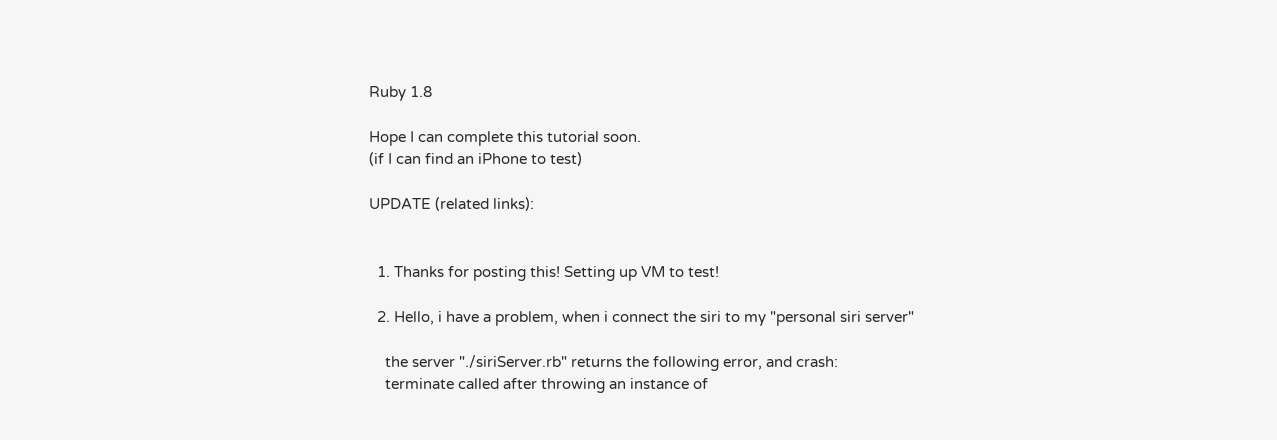Ruby 1.8

Hope I can complete this tutorial soon.
(if I can find an iPhone to test)

UPDATE (related links):


  1. Thanks for posting this! Setting up VM to test!

  2. Hello, i have a problem, when i connect the siri to my "personal siri server"

    the server "./siriServer.rb" returns the following error, and crash:
    terminate called after throwing an instance of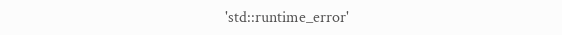'std::runtime_error'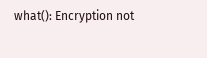what(): Encryption not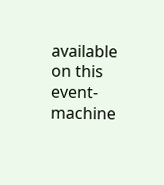available on this event-machine